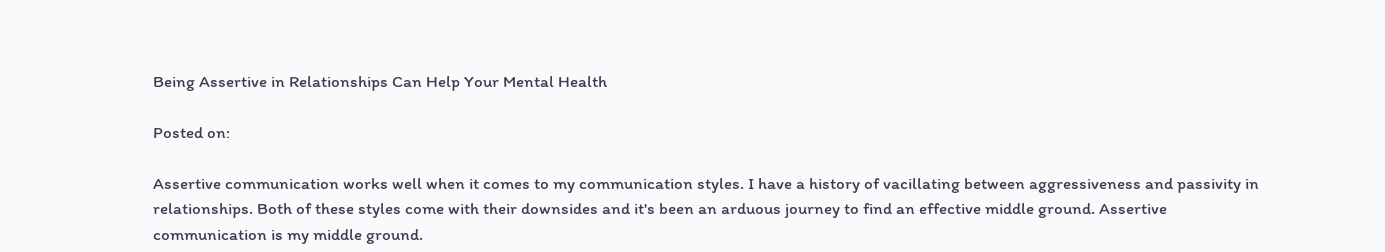Being Assertive in Relationships Can Help Your Mental Health

Posted on:

Assertive communication works well when it comes to my communication styles. I have a history of vacillating between aggressiveness and passivity in relationships. Both of these styles come with their downsides and it's been an arduous journey to find an effective middle ground. Assertive communication is my middle ground.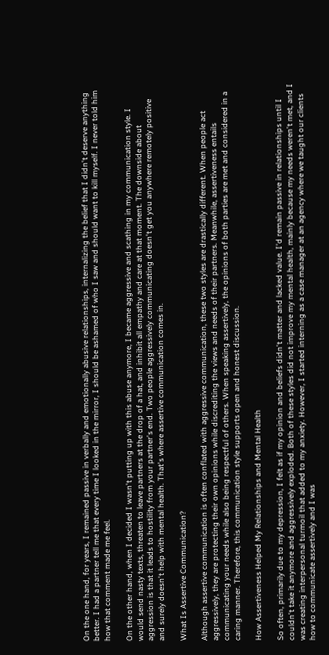On the one hand, for years, I remained passive in verbally and emotionally abusive relationships, internalizing the belief that I didn't deserve anything better. I had a partner tell me that every time I looked in the mirror, I should be ashamed of who I saw and should want to kill myself. I never told him how that comment made me feel.

On the other hand, when I decided I wasn't putting up with this abuse anymore, I became aggressive and scathing in my communication style. I would send nasty texts, threaten to leave partners at the drop of a hat, and inhibit all empathy and care at that moment. The downside about aggression is that it leads to hostility from your partner's end. Two people aggressively communicating doesn't get you anywhere remotely positive and surely doesn't help with mental health. That's where assertive communication comes in.

What Is Assertive Communication?

Although assertive communication is often conflated with aggressive communication, these two styles are drastically different. When people act aggressively, they are protecting their own opinions while discrediting the views and needs of their partners. Meanwhile, assertiveness entails communicating your needs while also being respectful of others. When speaking assertively, the opinions of both parties are met and considered in a caring manner. Therefore, this communication style supports open and honest discussion.

How Assertiveness Helped My Relationships and Mental Health

So often, primarily due to my depression, I felt as if my opinion and beliefs didn't matter and lacked value. I'd remain passive in relationships until I couldn't take it anymore and aggressively exploded. Both of these styles did not improve my mental health, mainly because my needs weren't met, and I was creating interpersonal turmoil that added to my anxiety. However, I started interning as a case manager at an agency where we taught our clients how to communicate assertively and I was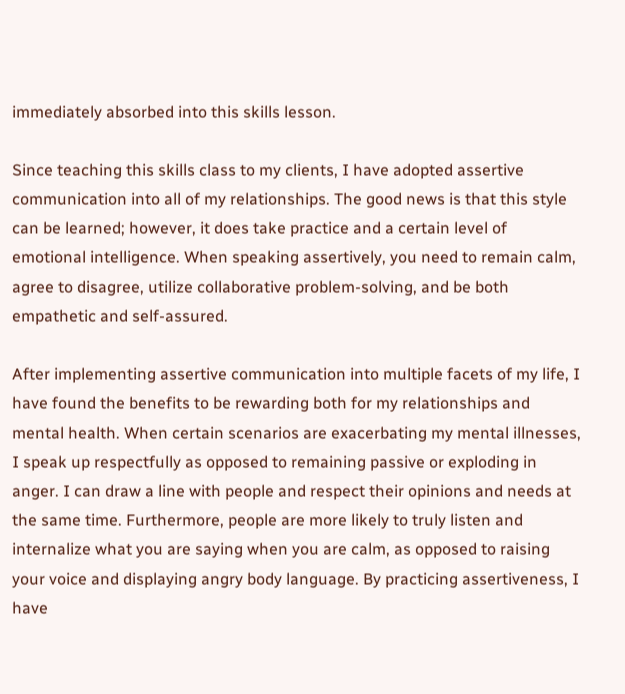immediately absorbed into this skills lesson.

Since teaching this skills class to my clients, I have adopted assertive communication into all of my relationships. The good news is that this style can be learned; however, it does take practice and a certain level of emotional intelligence. When speaking assertively, you need to remain calm, agree to disagree, utilize collaborative problem-solving, and be both empathetic and self-assured.

After implementing assertive communication into multiple facets of my life, I have found the benefits to be rewarding both for my relationships and mental health. When certain scenarios are exacerbating my mental illnesses, I speak up respectfully as opposed to remaining passive or exploding in anger. I can draw a line with people and respect their opinions and needs at the same time. Furthermore, people are more likely to truly listen and internalize what you are saying when you are calm, as opposed to raising your voice and displaying angry body language. By practicing assertiveness, I have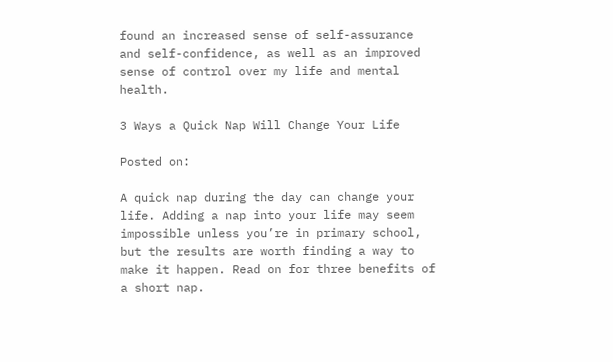found an increased sense of self-assurance and self-confidence, as well as an improved sense of control over my life and mental health.

3 Ways a Quick Nap Will Change Your Life

Posted on:

A quick nap during the day can change your life. Adding a nap into your life may seem impossible unless you’re in primary school, but the results are worth finding a way to make it happen. Read on for three benefits of a short nap.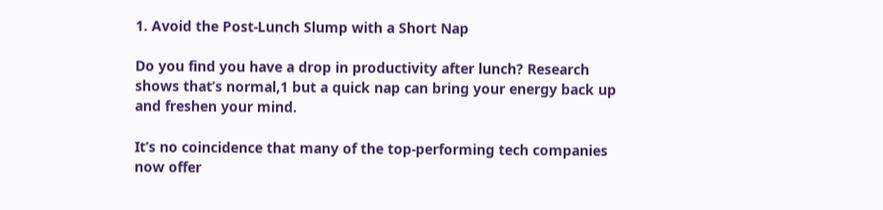1. Avoid the Post-Lunch Slump with a Short Nap

Do you find you have a drop in productivity after lunch? Research shows that’s normal,1 but a quick nap can bring your energy back up and freshen your mind.

It’s no coincidence that many of the top-performing tech companies now offer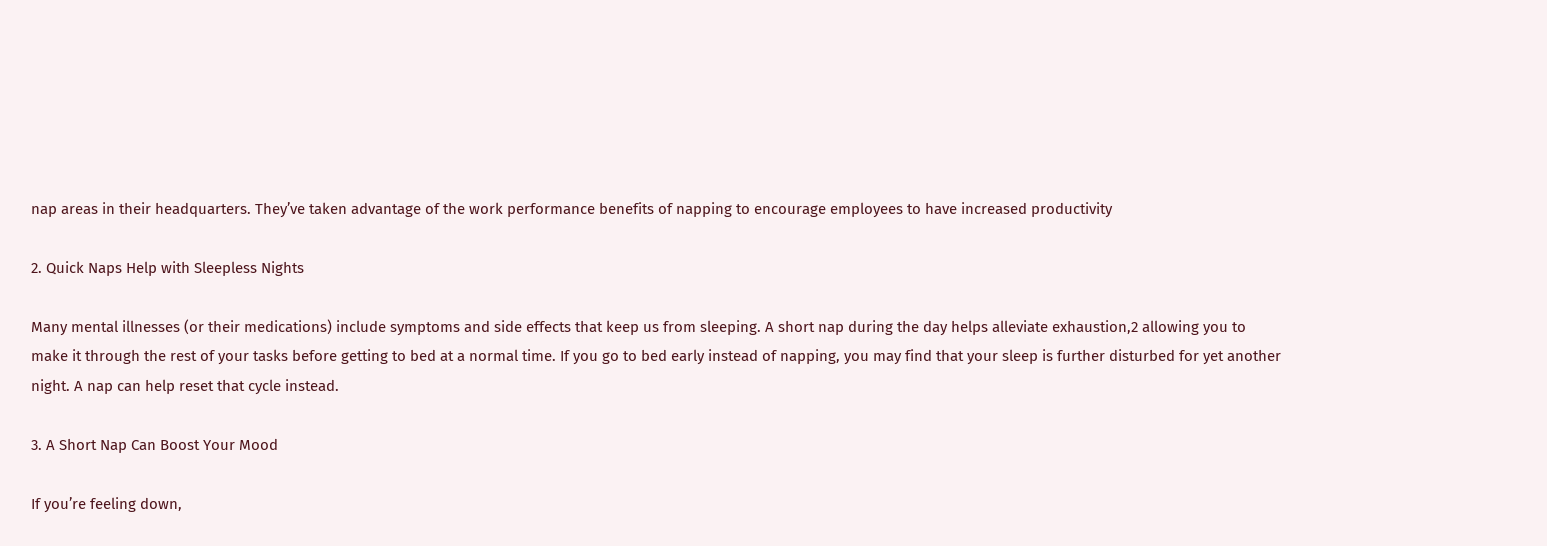nap areas in their headquarters. They’ve taken advantage of the work performance benefits of napping to encourage employees to have increased productivity

2. Quick Naps Help with Sleepless Nights

Many mental illnesses (or their medications) include symptoms and side effects that keep us from sleeping. A short nap during the day helps alleviate exhaustion,2 allowing you to make it through the rest of your tasks before getting to bed at a normal time. If you go to bed early instead of napping, you may find that your sleep is further disturbed for yet another night. A nap can help reset that cycle instead.

3. A Short Nap Can Boost Your Mood

If you’re feeling down,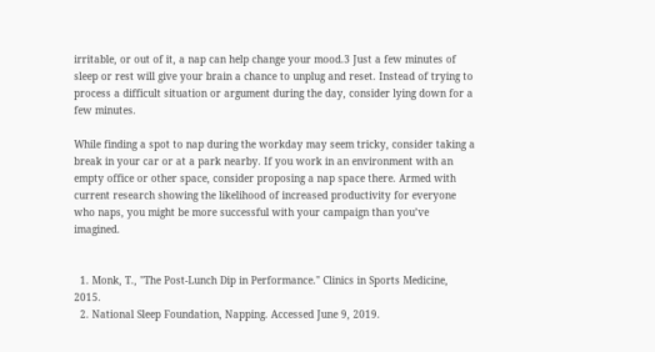irritable, or out of it, a nap can help change your mood.3 Just a few minutes of sleep or rest will give your brain a chance to unplug and reset. Instead of trying to process a difficult situation or argument during the day, consider lying down for a few minutes.

While finding a spot to nap during the workday may seem tricky, consider taking a break in your car or at a park nearby. If you work in an environment with an empty office or other space, consider proposing a nap space there. Armed with current research showing the likelihood of increased productivity for everyone who naps, you might be more successful with your campaign than you’ve imagined.


  1. Monk, T., "The Post-Lunch Dip in Performance." Clinics in Sports Medicine, 2015.
  2. National Sleep Foundation, Napping. Accessed June 9, 2019.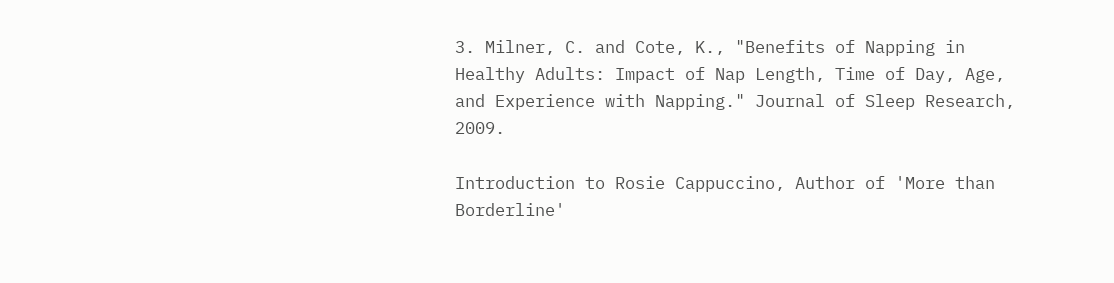3. Milner, C. and Cote, K., "Benefits of Napping in Healthy Adults: Impact of Nap Length, Time of Day, Age, and Experience with Napping." Journal of Sleep Research, 2009.

Introduction to Rosie Cappuccino, Author of 'More than Borderline'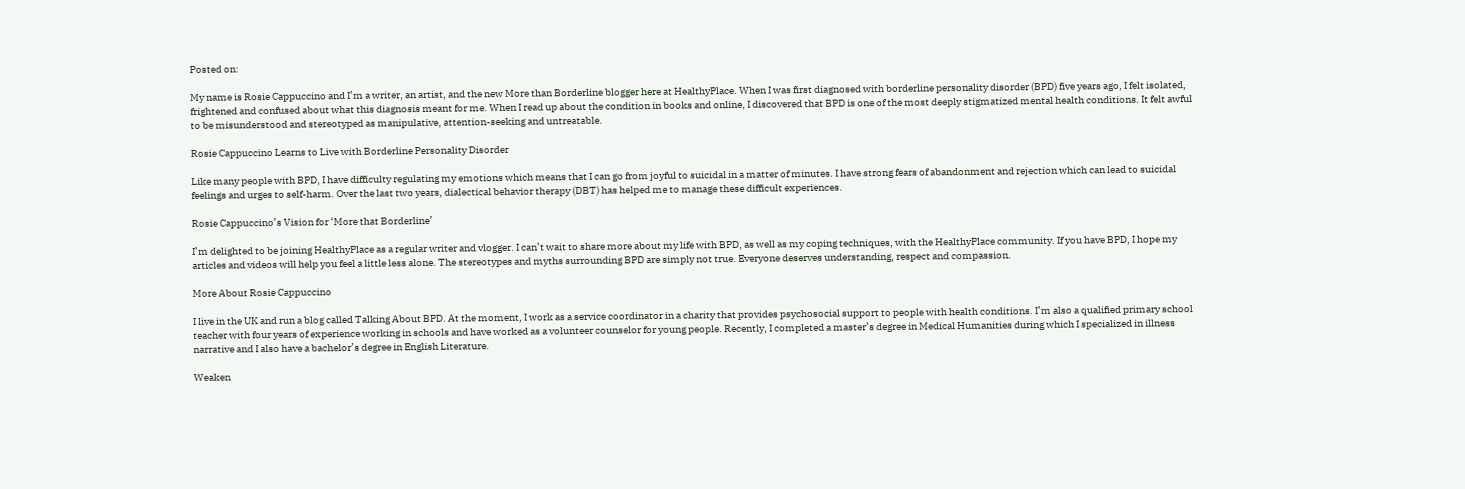Posted on:

My name is Rosie Cappuccino and I’m a writer, an artist, and the new More than Borderline blogger here at HealthyPlace. When I was first diagnosed with borderline personality disorder (BPD) five years ago, I felt isolated, frightened and confused about what this diagnosis meant for me. When I read up about the condition in books and online, I discovered that BPD is one of the most deeply stigmatized mental health conditions. It felt awful to be misunderstood and stereotyped as manipulative, attention-seeking and untreatable.

Rosie Cappuccino Learns to Live with Borderline Personality Disorder

Like many people with BPD, I have difficulty regulating my emotions which means that I can go from joyful to suicidal in a matter of minutes. I have strong fears of abandonment and rejection which can lead to suicidal feelings and urges to self-harm. Over the last two years, dialectical behavior therapy (DBT) has helped me to manage these difficult experiences.

Rosie Cappuccino’s Vision for ‘More that Borderline’

I’m delighted to be joining HealthyPlace as a regular writer and vlogger. I can’t wait to share more about my life with BPD, as well as my coping techniques, with the HealthyPlace community. If you have BPD, I hope my articles and videos will help you feel a little less alone. The stereotypes and myths surrounding BPD are simply not true. Everyone deserves understanding, respect and compassion.

More About Rosie Cappuccino

I live in the UK and run a blog called Talking About BPD. At the moment, I work as a service coordinator in a charity that provides psychosocial support to people with health conditions. I’m also a qualified primary school teacher with four years of experience working in schools and have worked as a volunteer counselor for young people. Recently, I completed a master’s degree in Medical Humanities during which I specialized in illness narrative and I also have a bachelor’s degree in English Literature.

Weaken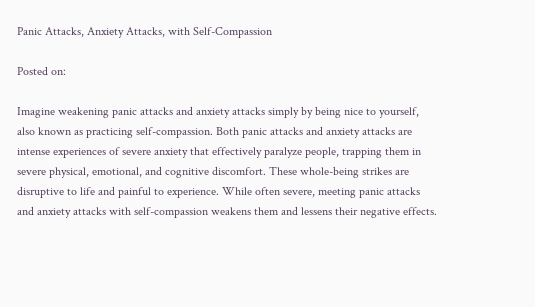Panic Attacks, Anxiety Attacks, with Self-Compassion

Posted on:

Imagine weakening panic attacks and anxiety attacks simply by being nice to yourself, also known as practicing self-compassion. Both panic attacks and anxiety attacks are intense experiences of severe anxiety that effectively paralyze people, trapping them in severe physical, emotional, and cognitive discomfort. These whole-being strikes are disruptive to life and painful to experience. While often severe, meeting panic attacks and anxiety attacks with self-compassion weakens them and lessens their negative effects.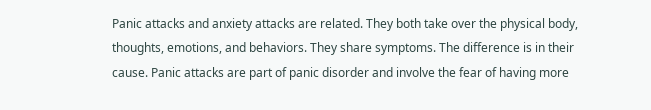Panic attacks and anxiety attacks are related. They both take over the physical body, thoughts, emotions, and behaviors. They share symptoms. The difference is in their cause. Panic attacks are part of panic disorder and involve the fear of having more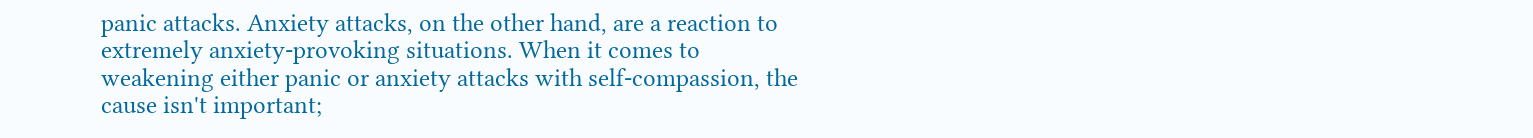panic attacks. Anxiety attacks, on the other hand, are a reaction to extremely anxiety-provoking situations. When it comes to weakening either panic or anxiety attacks with self-compassion, the cause isn't important;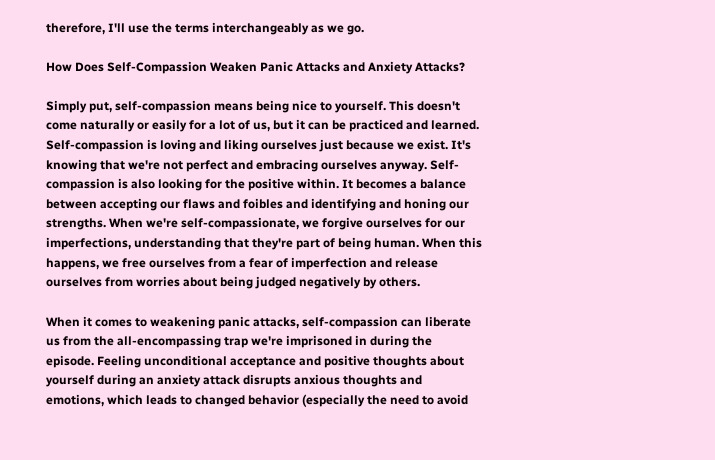therefore, I'll use the terms interchangeably as we go.

How Does Self-Compassion Weaken Panic Attacks and Anxiety Attacks?

Simply put, self-compassion means being nice to yourself. This doesn't come naturally or easily for a lot of us, but it can be practiced and learned. Self-compassion is loving and liking ourselves just because we exist. It's knowing that we're not perfect and embracing ourselves anyway. Self-compassion is also looking for the positive within. It becomes a balance between accepting our flaws and foibles and identifying and honing our strengths. When we're self-compassionate, we forgive ourselves for our imperfections, understanding that they're part of being human. When this happens, we free ourselves from a fear of imperfection and release ourselves from worries about being judged negatively by others.

When it comes to weakening panic attacks, self-compassion can liberate us from the all-encompassing trap we're imprisoned in during the episode. Feeling unconditional acceptance and positive thoughts about yourself during an anxiety attack disrupts anxious thoughts and emotions, which leads to changed behavior (especially the need to avoid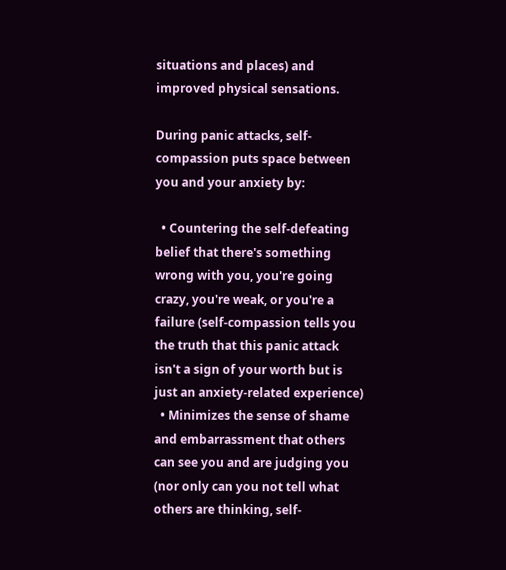situations and places) and improved physical sensations.

During panic attacks, self-compassion puts space between you and your anxiety by:

  • Countering the self-defeating belief that there's something wrong with you, you're going crazy, you're weak, or you're a failure (self-compassion tells you the truth that this panic attack isn't a sign of your worth but is just an anxiety-related experience)
  • Minimizes the sense of shame and embarrassment that others can see you and are judging you (nor only can you not tell what others are thinking, self-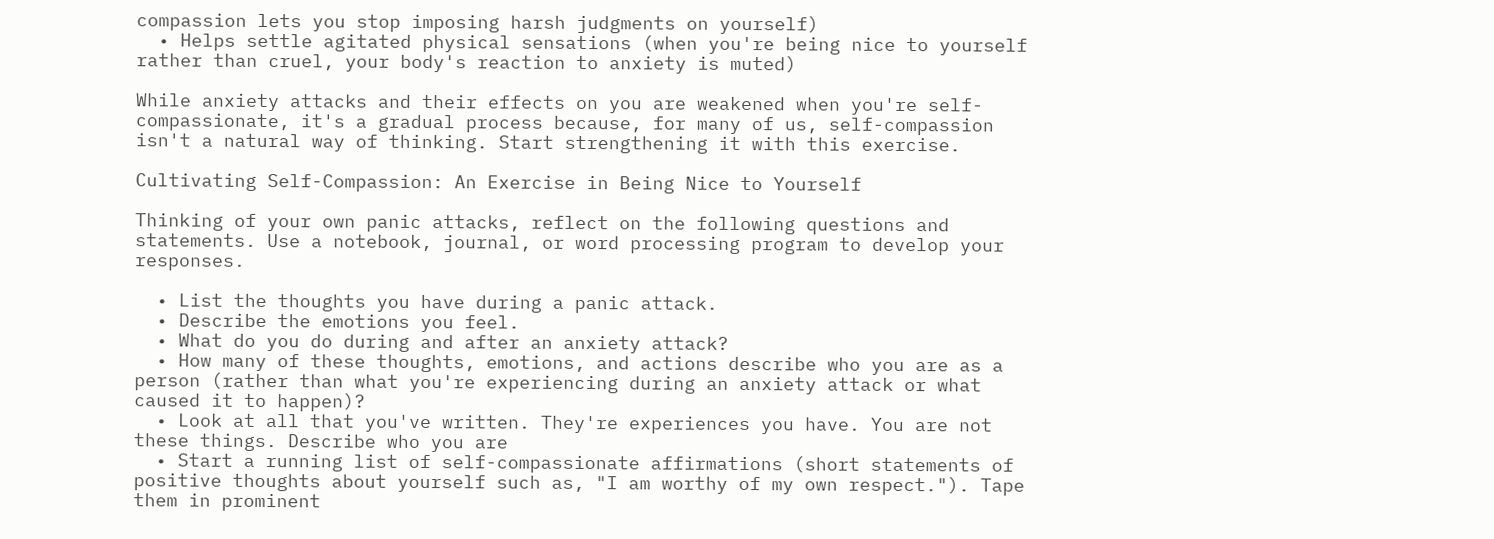compassion lets you stop imposing harsh judgments on yourself)
  • Helps settle agitated physical sensations (when you're being nice to yourself rather than cruel, your body's reaction to anxiety is muted)

While anxiety attacks and their effects on you are weakened when you're self-compassionate, it's a gradual process because, for many of us, self-compassion isn't a natural way of thinking. Start strengthening it with this exercise.

Cultivating Self-Compassion: An Exercise in Being Nice to Yourself

Thinking of your own panic attacks, reflect on the following questions and statements. Use a notebook, journal, or word processing program to develop your responses.

  • List the thoughts you have during a panic attack.
  • Describe the emotions you feel.
  • What do you do during and after an anxiety attack?
  • How many of these thoughts, emotions, and actions describe who you are as a person (rather than what you're experiencing during an anxiety attack or what caused it to happen)?
  • Look at all that you've written. They're experiences you have. You are not these things. Describe who you are
  • Start a running list of self-compassionate affirmations (short statements of positive thoughts about yourself such as, "I am worthy of my own respect."). Tape them in prominent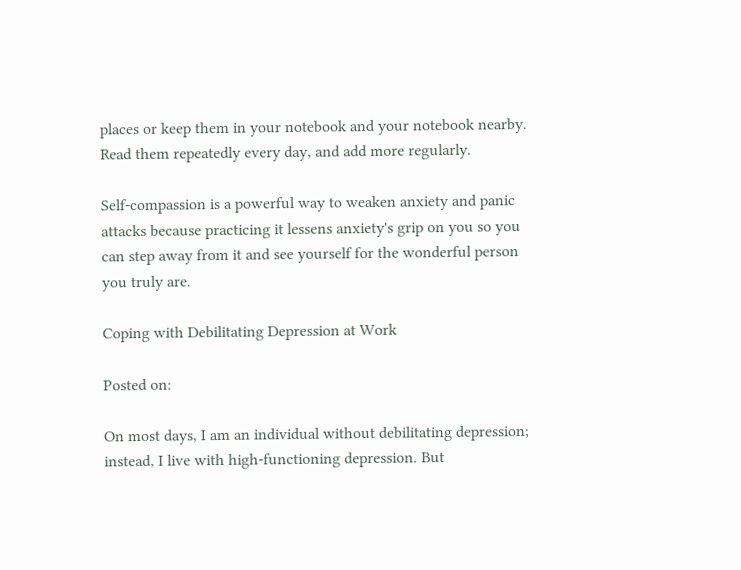places or keep them in your notebook and your notebook nearby. Read them repeatedly every day, and add more regularly.

Self-compassion is a powerful way to weaken anxiety and panic attacks because practicing it lessens anxiety's grip on you so you can step away from it and see yourself for the wonderful person you truly are.

Coping with Debilitating Depression at Work

Posted on:

On most days, I am an individual without debilitating depression; instead, I live with high-functioning depression. But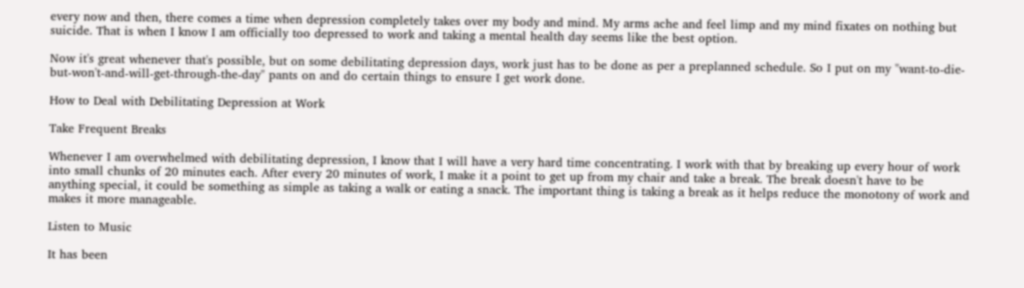every now and then, there comes a time when depression completely takes over my body and mind. My arms ache and feel limp and my mind fixates on nothing but suicide. That is when I know I am officially too depressed to work and taking a mental health day seems like the best option.

Now it's great whenever that's possible, but on some debilitating depression days, work just has to be done as per a preplanned schedule. So I put on my "want-to-die-but-won't-and-will-get-through-the-day" pants on and do certain things to ensure I get work done.

How to Deal with Debilitating Depression at Work

Take Frequent Breaks

Whenever I am overwhelmed with debilitating depression, I know that I will have a very hard time concentrating. I work with that by breaking up every hour of work into small chunks of 20 minutes each. After every 20 minutes of work, I make it a point to get up from my chair and take a break. The break doesn't have to be anything special, it could be something as simple as taking a walk or eating a snack. The important thing is taking a break as it helps reduce the monotony of work and makes it more manageable.

Listen to Music

It has been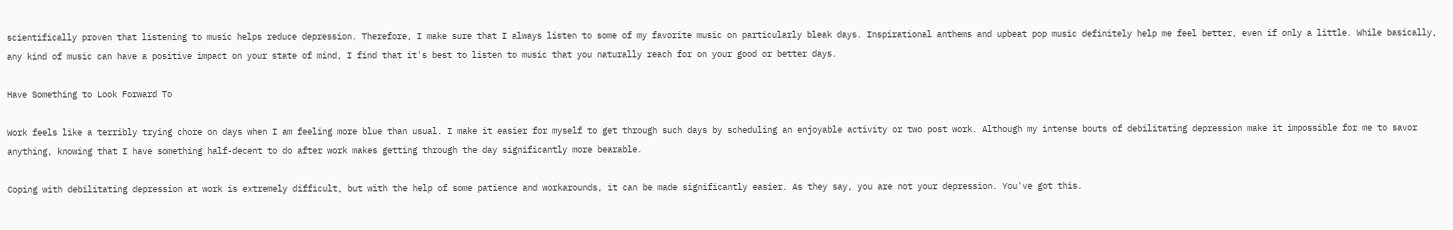scientifically proven that listening to music helps reduce depression. Therefore, I make sure that I always listen to some of my favorite music on particularly bleak days. Inspirational anthems and upbeat pop music definitely help me feel better, even if only a little. While basically, any kind of music can have a positive impact on your state of mind, I find that it's best to listen to music that you naturally reach for on your good or better days.

Have Something to Look Forward To

Work feels like a terribly trying chore on days when I am feeling more blue than usual. I make it easier for myself to get through such days by scheduling an enjoyable activity or two post work. Although my intense bouts of debilitating depression make it impossible for me to savor anything, knowing that I have something half-decent to do after work makes getting through the day significantly more bearable.

Coping with debilitating depression at work is extremely difficult, but with the help of some patience and workarounds, it can be made significantly easier. As they say, you are not your depression. You've got this.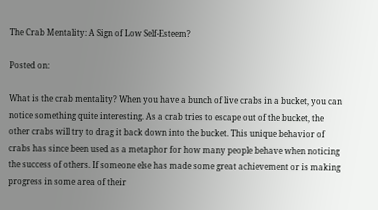The Crab Mentality: A Sign of Low Self-Esteem?

Posted on:

What is the crab mentality? When you have a bunch of live crabs in a bucket, you can notice something quite interesting. As a crab tries to escape out of the bucket, the other crabs will try to drag it back down into the bucket. This unique behavior of crabs has since been used as a metaphor for how many people behave when noticing the success of others. If someone else has made some great achievement or is making progress in some area of their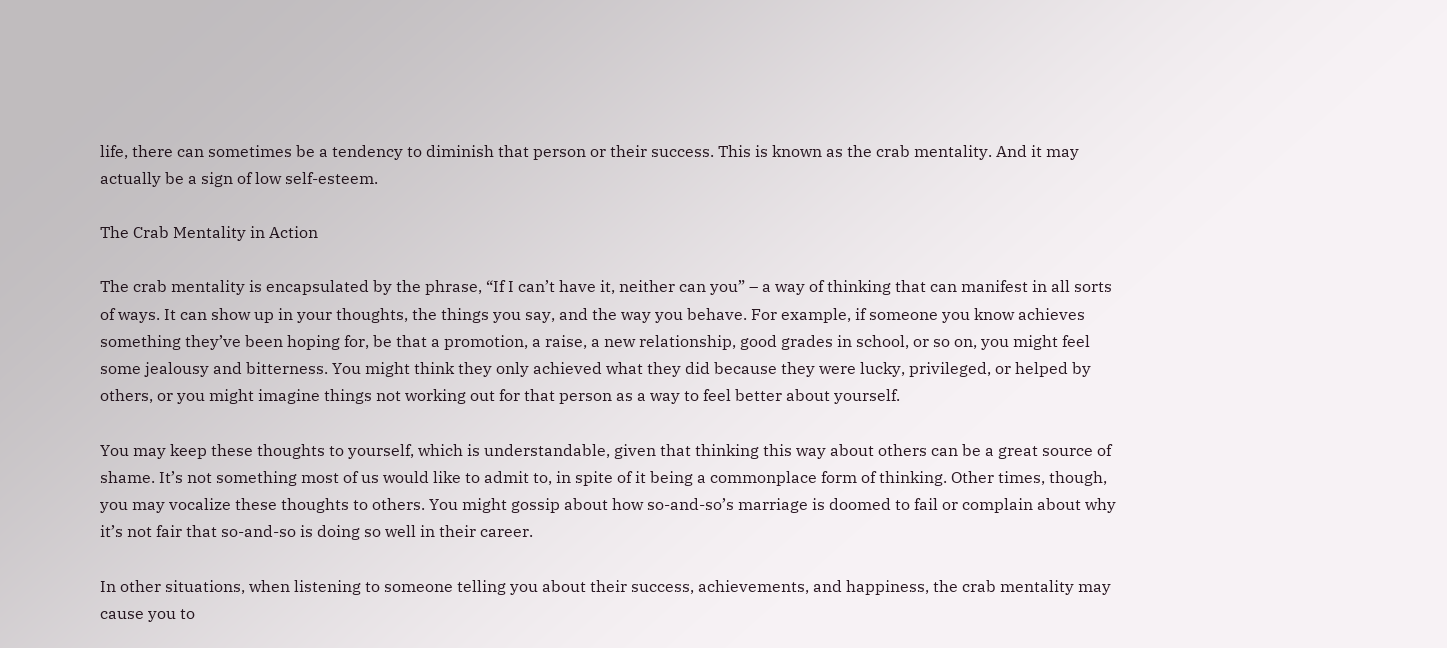life, there can sometimes be a tendency to diminish that person or their success. This is known as the crab mentality. And it may actually be a sign of low self-esteem.

The Crab Mentality in Action

The crab mentality is encapsulated by the phrase, “If I can’t have it, neither can you” – a way of thinking that can manifest in all sorts of ways. It can show up in your thoughts, the things you say, and the way you behave. For example, if someone you know achieves something they’ve been hoping for, be that a promotion, a raise, a new relationship, good grades in school, or so on, you might feel some jealousy and bitterness. You might think they only achieved what they did because they were lucky, privileged, or helped by others, or you might imagine things not working out for that person as a way to feel better about yourself.

You may keep these thoughts to yourself, which is understandable, given that thinking this way about others can be a great source of shame. It’s not something most of us would like to admit to, in spite of it being a commonplace form of thinking. Other times, though, you may vocalize these thoughts to others. You might gossip about how so-and-so’s marriage is doomed to fail or complain about why it’s not fair that so-and-so is doing so well in their career.

In other situations, when listening to someone telling you about their success, achievements, and happiness, the crab mentality may cause you to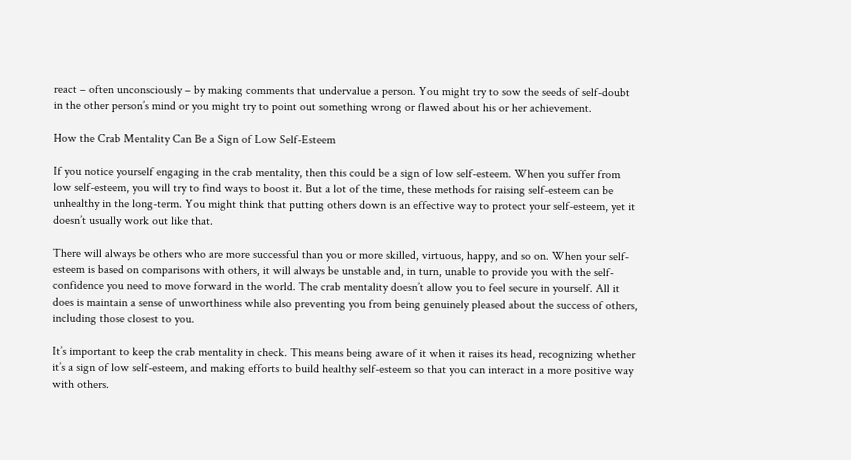react – often unconsciously – by making comments that undervalue a person. You might try to sow the seeds of self-doubt in the other person’s mind or you might try to point out something wrong or flawed about his or her achievement.

How the Crab Mentality Can Be a Sign of Low Self-Esteem

If you notice yourself engaging in the crab mentality, then this could be a sign of low self-esteem. When you suffer from low self-esteem, you will try to find ways to boost it. But a lot of the time, these methods for raising self-esteem can be unhealthy in the long-term. You might think that putting others down is an effective way to protect your self-esteem, yet it doesn’t usually work out like that.

There will always be others who are more successful than you or more skilled, virtuous, happy, and so on. When your self-esteem is based on comparisons with others, it will always be unstable and, in turn, unable to provide you with the self-confidence you need to move forward in the world. The crab mentality doesn’t allow you to feel secure in yourself. All it does is maintain a sense of unworthiness while also preventing you from being genuinely pleased about the success of others, including those closest to you.

It’s important to keep the crab mentality in check. This means being aware of it when it raises its head, recognizing whether it’s a sign of low self-esteem, and making efforts to build healthy self-esteem so that you can interact in a more positive way with others.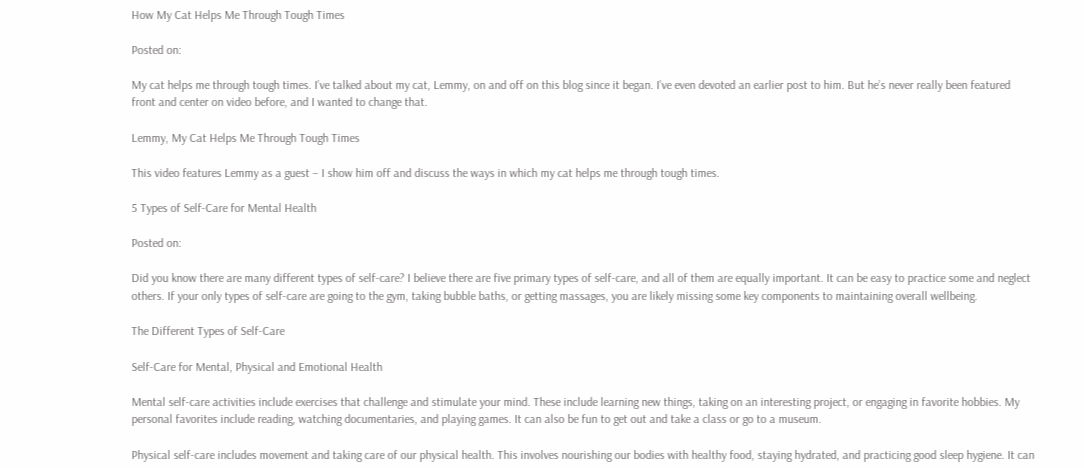How My Cat Helps Me Through Tough Times

Posted on:

My cat helps me through tough times. I’ve talked about my cat, Lemmy, on and off on this blog since it began. I’ve even devoted an earlier post to him. But he’s never really been featured front and center on video before, and I wanted to change that.

Lemmy, My Cat Helps Me Through Tough Times

This video features Lemmy as a guest – I show him off and discuss the ways in which my cat helps me through tough times.

5 Types of Self-Care for Mental Health

Posted on:

Did you know there are many different types of self-care? I believe there are five primary types of self-care, and all of them are equally important. It can be easy to practice some and neglect others. If your only types of self-care are going to the gym, taking bubble baths, or getting massages, you are likely missing some key components to maintaining overall wellbeing.

The Different Types of Self-Care

Self-Care for Mental, Physical and Emotional Health

Mental self-care activities include exercises that challenge and stimulate your mind. These include learning new things, taking on an interesting project, or engaging in favorite hobbies. My personal favorites include reading, watching documentaries, and playing games. It can also be fun to get out and take a class or go to a museum.

Physical self-care includes movement and taking care of our physical health. This involves nourishing our bodies with healthy food, staying hydrated, and practicing good sleep hygiene. It can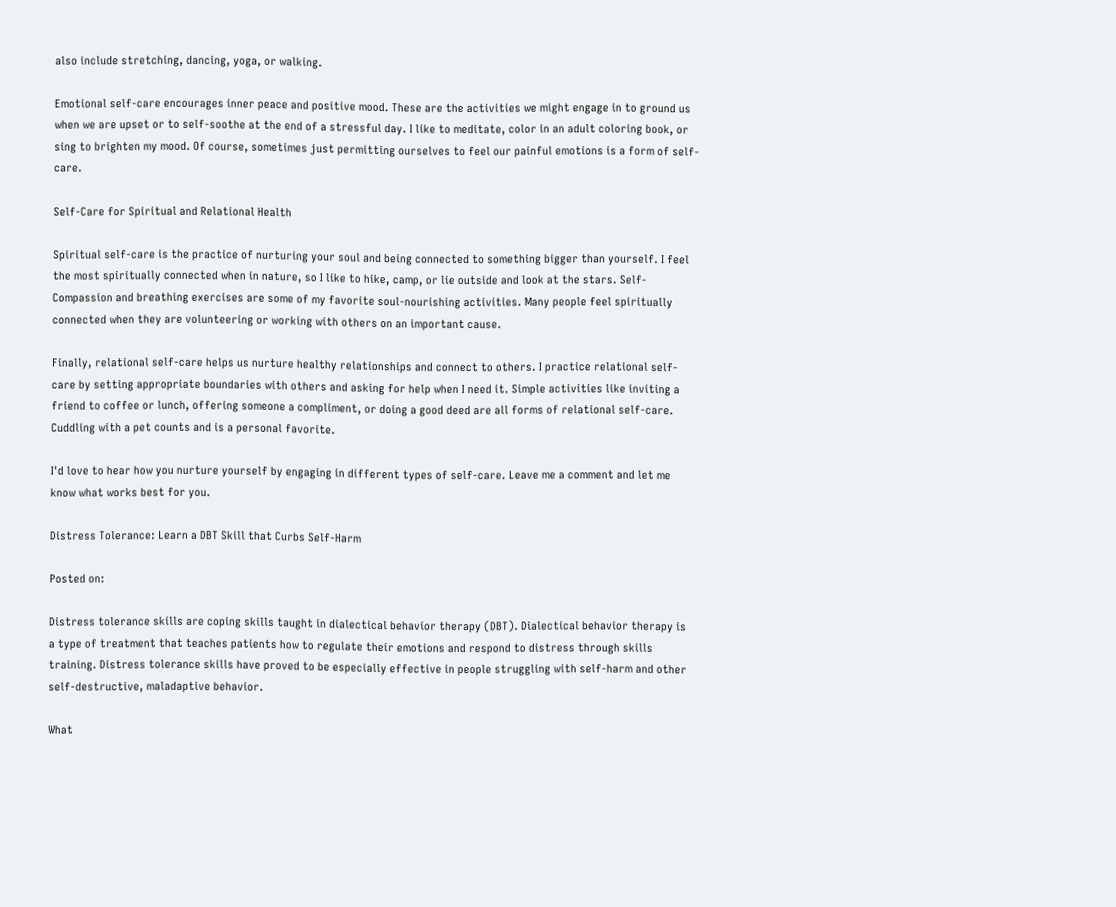also include stretching, dancing, yoga, or walking.

Emotional self-care encourages inner peace and positive mood. These are the activities we might engage in to ground us when we are upset or to self-soothe at the end of a stressful day. I like to meditate, color in an adult coloring book, or sing to brighten my mood. Of course, sometimes just permitting ourselves to feel our painful emotions is a form of self-care.

Self-Care for Spiritual and Relational Health

Spiritual self-care is the practice of nurturing your soul and being connected to something bigger than yourself. I feel the most spiritually connected when in nature, so I like to hike, camp, or lie outside and look at the stars. Self-Compassion and breathing exercises are some of my favorite soul-nourishing activities. Many people feel spiritually connected when they are volunteering or working with others on an important cause.

Finally, relational self-care helps us nurture healthy relationships and connect to others. I practice relational self-care by setting appropriate boundaries with others and asking for help when I need it. Simple activities like inviting a friend to coffee or lunch, offering someone a compliment, or doing a good deed are all forms of relational self-care. Cuddling with a pet counts and is a personal favorite.

I'd love to hear how you nurture yourself by engaging in different types of self-care. Leave me a comment and let me know what works best for you.

Distress Tolerance: Learn a DBT Skill that Curbs Self-Harm

Posted on:

Distress tolerance skills are coping skills taught in dialectical behavior therapy (DBT). Dialectical behavior therapy is a type of treatment that teaches patients how to regulate their emotions and respond to distress through skills training. Distress tolerance skills have proved to be especially effective in people struggling with self-harm and other self-destructive, maladaptive behavior.

What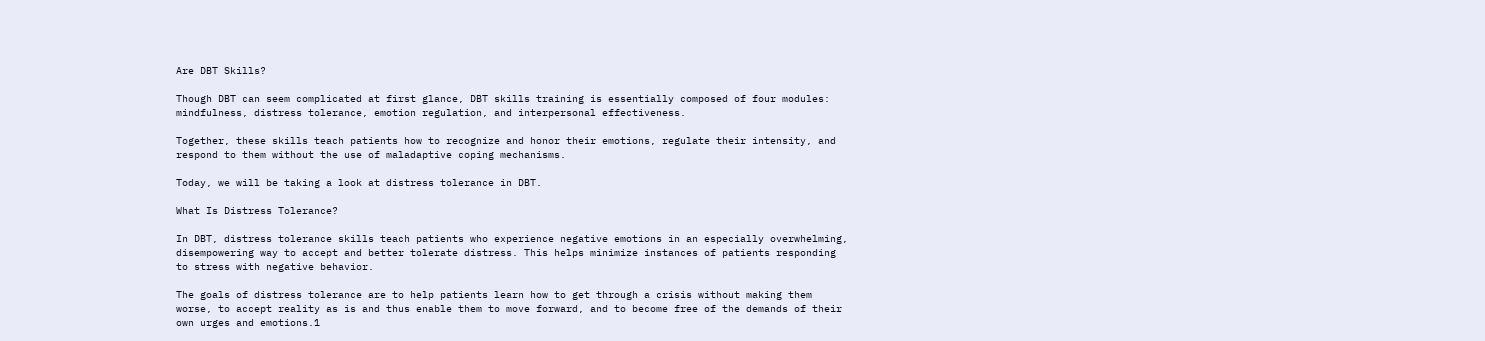Are DBT Skills?

Though DBT can seem complicated at first glance, DBT skills training is essentially composed of four modules: mindfulness, distress tolerance, emotion regulation, and interpersonal effectiveness.

Together, these skills teach patients how to recognize and honor their emotions, regulate their intensity, and respond to them without the use of maladaptive coping mechanisms.

Today, we will be taking a look at distress tolerance in DBT.

What Is Distress Tolerance?

In DBT, distress tolerance skills teach patients who experience negative emotions in an especially overwhelming, disempowering way to accept and better tolerate distress. This helps minimize instances of patients responding to stress with negative behavior.

The goals of distress tolerance are to help patients learn how to get through a crisis without making them worse, to accept reality as is and thus enable them to move forward, and to become free of the demands of their own urges and emotions.1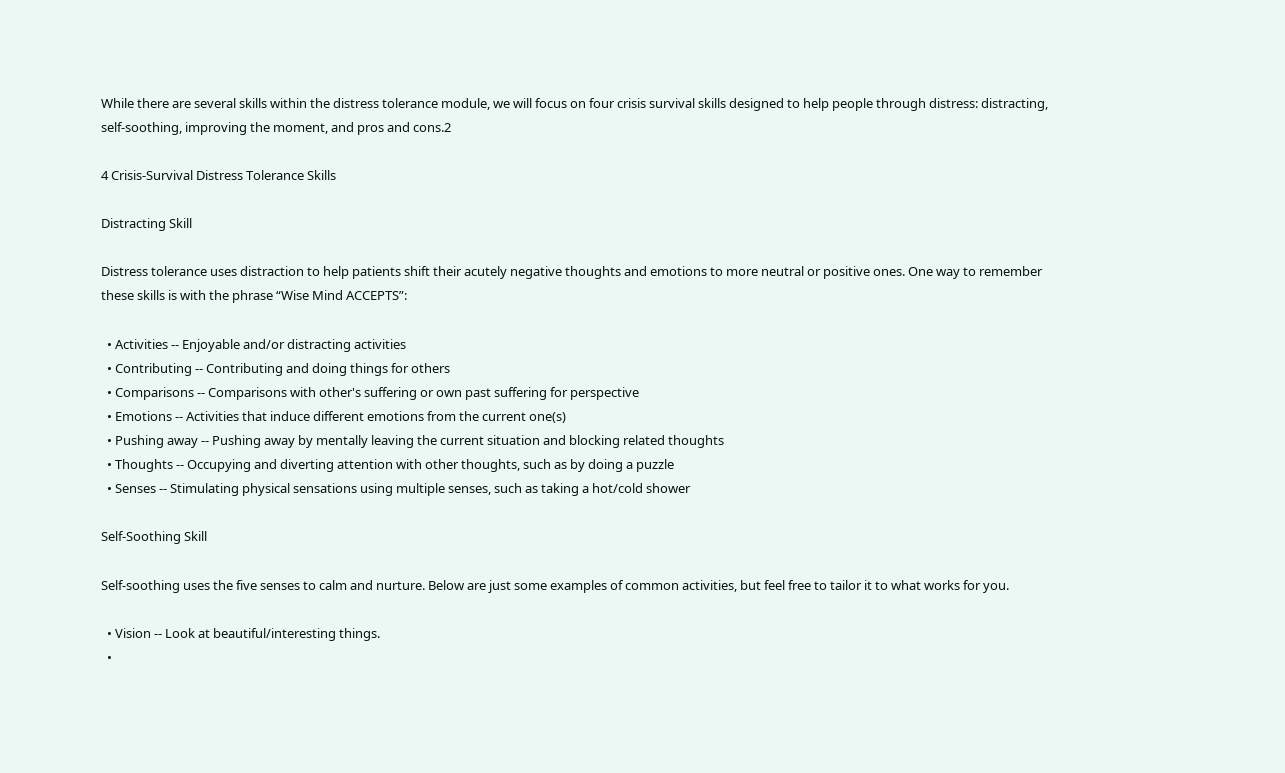While there are several skills within the distress tolerance module, we will focus on four crisis survival skills designed to help people through distress: distracting, self-soothing, improving the moment, and pros and cons.2

4 Crisis-Survival Distress Tolerance Skills

Distracting Skill

Distress tolerance uses distraction to help patients shift their acutely negative thoughts and emotions to more neutral or positive ones. One way to remember these skills is with the phrase “Wise Mind ACCEPTS”:

  • Activities -- Enjoyable and/or distracting activities
  • Contributing -- Contributing and doing things for others
  • Comparisons -- Comparisons with other's suffering or own past suffering for perspective
  • Emotions -- Activities that induce different emotions from the current one(s)
  • Pushing away -- Pushing away by mentally leaving the current situation and blocking related thoughts
  • Thoughts -- Occupying and diverting attention with other thoughts, such as by doing a puzzle
  • Senses -- Stimulating physical sensations using multiple senses, such as taking a hot/cold shower

Self-Soothing Skill

Self-soothing uses the five senses to calm and nurture. Below are just some examples of common activities, but feel free to tailor it to what works for you.

  • Vision -- Look at beautiful/interesting things.
  •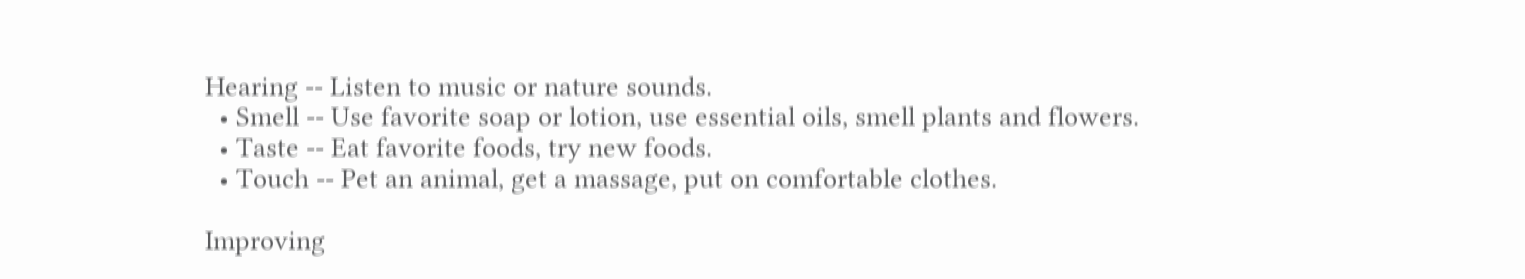Hearing -- Listen to music or nature sounds.
  • Smell -- Use favorite soap or lotion, use essential oils, smell plants and flowers.
  • Taste -- Eat favorite foods, try new foods.
  • Touch -- Pet an animal, get a massage, put on comfortable clothes.

Improving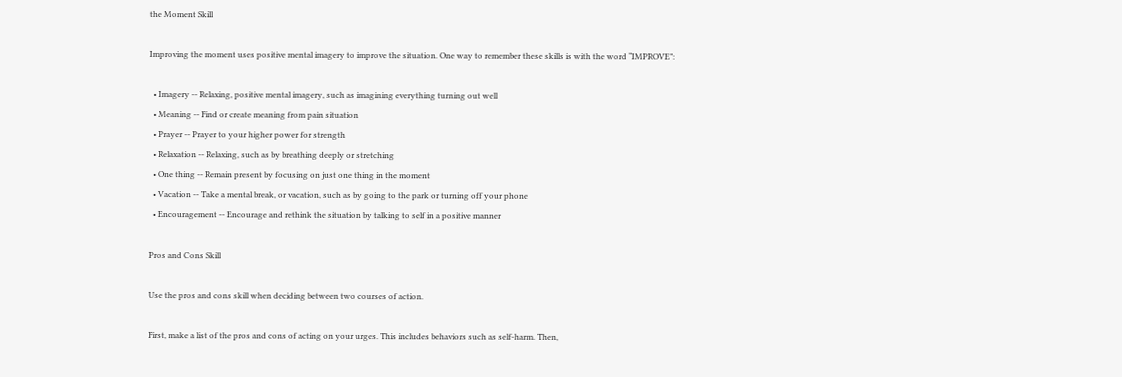the Moment Skill

Improving the moment uses positive mental imagery to improve the situation. One way to remember these skills is with the word “IMPROVE”:

  • Imagery -- Relaxing, positive mental imagery, such as imagining everything turning out well
  • Meaning -- Find or create meaning from pain situation
  • Prayer -- Prayer to your higher power for strength
  • Relaxation -- Relaxing, such as by breathing deeply or stretching
  • One thing -- Remain present by focusing on just one thing in the moment
  • Vacation -- Take a mental break, or vacation, such as by going to the park or turning off your phone
  • Encouragement -- Encourage and rethink the situation by talking to self in a positive manner

Pros and Cons Skill

Use the pros and cons skill when deciding between two courses of action.

First, make a list of the pros and cons of acting on your urges. This includes behaviors such as self-harm. Then,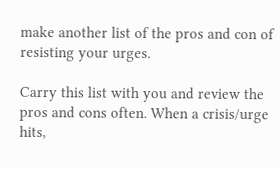make another list of the pros and con of resisting your urges.

Carry this list with you and review the pros and cons often. When a crisis/urge hits,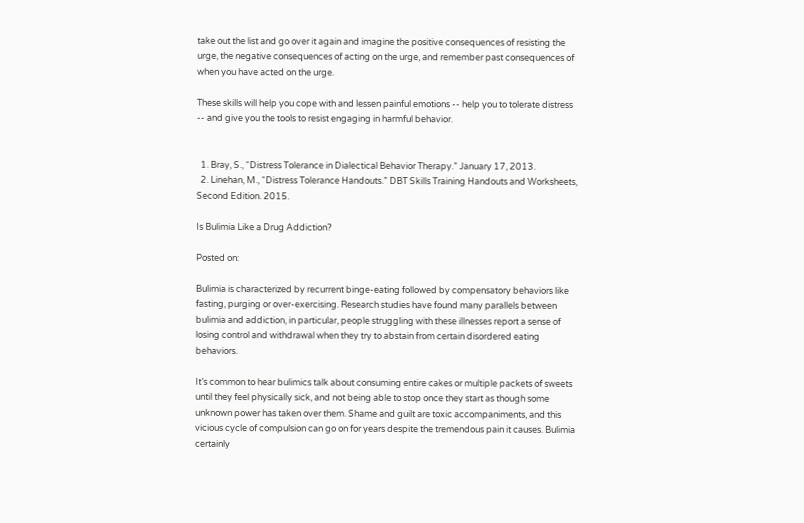take out the list and go over it again and imagine the positive consequences of resisting the urge, the negative consequences of acting on the urge, and remember past consequences of when you have acted on the urge.

These skills will help you cope with and lessen painful emotions -- help you to tolerate distress -- and give you the tools to resist engaging in harmful behavior.


  1. Bray, S., “Distress Tolerance in Dialectical Behavior Therapy.” January 17, 2013.
  2. Linehan, M., “Distress Tolerance Handouts.” DBT Skills Training Handouts and Worksheets, Second Edition. 2015.

Is Bulimia Like a Drug Addiction?

Posted on:

Bulimia is characterized by recurrent binge-eating followed by compensatory behaviors like fasting, purging or over-exercising. Research studies have found many parallels between bulimia and addiction, in particular, people struggling with these illnesses report a sense of losing control and withdrawal when they try to abstain from certain disordered eating behaviors.

It’s common to hear bulimics talk about consuming entire cakes or multiple packets of sweets until they feel physically sick, and not being able to stop once they start as though some unknown power has taken over them. Shame and guilt are toxic accompaniments, and this vicious cycle of compulsion can go on for years despite the tremendous pain it causes. Bulimia certainly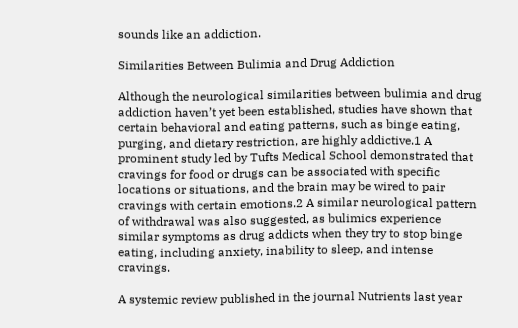sounds like an addiction.

Similarities Between Bulimia and Drug Addiction

Although the neurological similarities between bulimia and drug addiction haven’t yet been established, studies have shown that certain behavioral and eating patterns, such as binge eating, purging, and dietary restriction, are highly addictive.1 A prominent study led by Tufts Medical School demonstrated that cravings for food or drugs can be associated with specific locations or situations, and the brain may be wired to pair cravings with certain emotions.2 A similar neurological pattern of withdrawal was also suggested, as bulimics experience similar symptoms as drug addicts when they try to stop binge eating, including anxiety, inability to sleep, and intense cravings.

A systemic review published in the journal Nutrients last year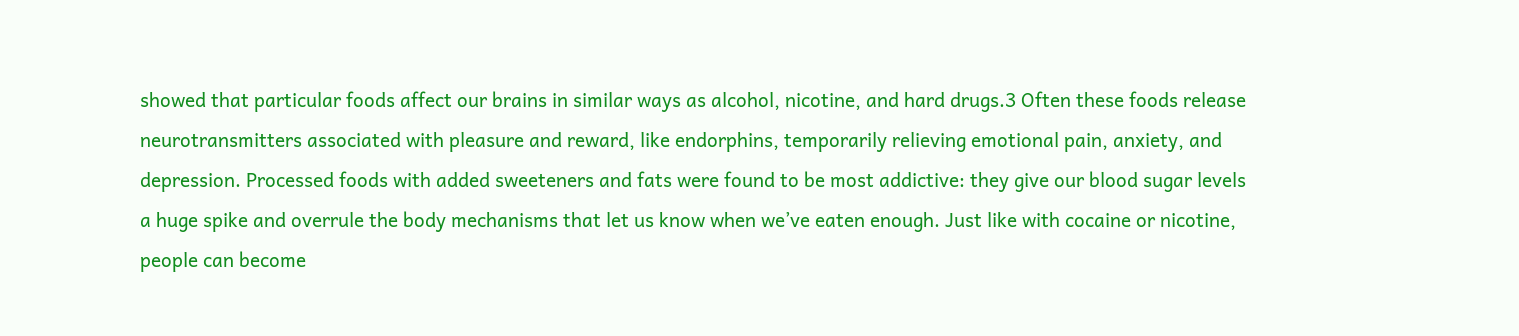showed that particular foods affect our brains in similar ways as alcohol, nicotine, and hard drugs.3 Often these foods release neurotransmitters associated with pleasure and reward, like endorphins, temporarily relieving emotional pain, anxiety, and depression. Processed foods with added sweeteners and fats were found to be most addictive: they give our blood sugar levels a huge spike and overrule the body mechanisms that let us know when we’ve eaten enough. Just like with cocaine or nicotine, people can become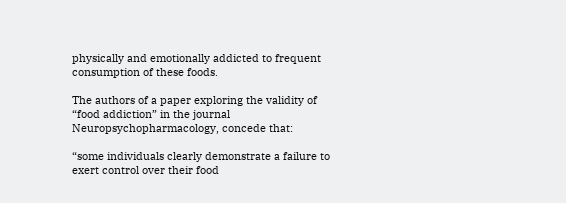physically and emotionally addicted to frequent consumption of these foods.

The authors of a paper exploring the validity of “food addiction” in the journal Neuropsychopharmacology, concede that:

“some individuals clearly demonstrate a failure to exert control over their food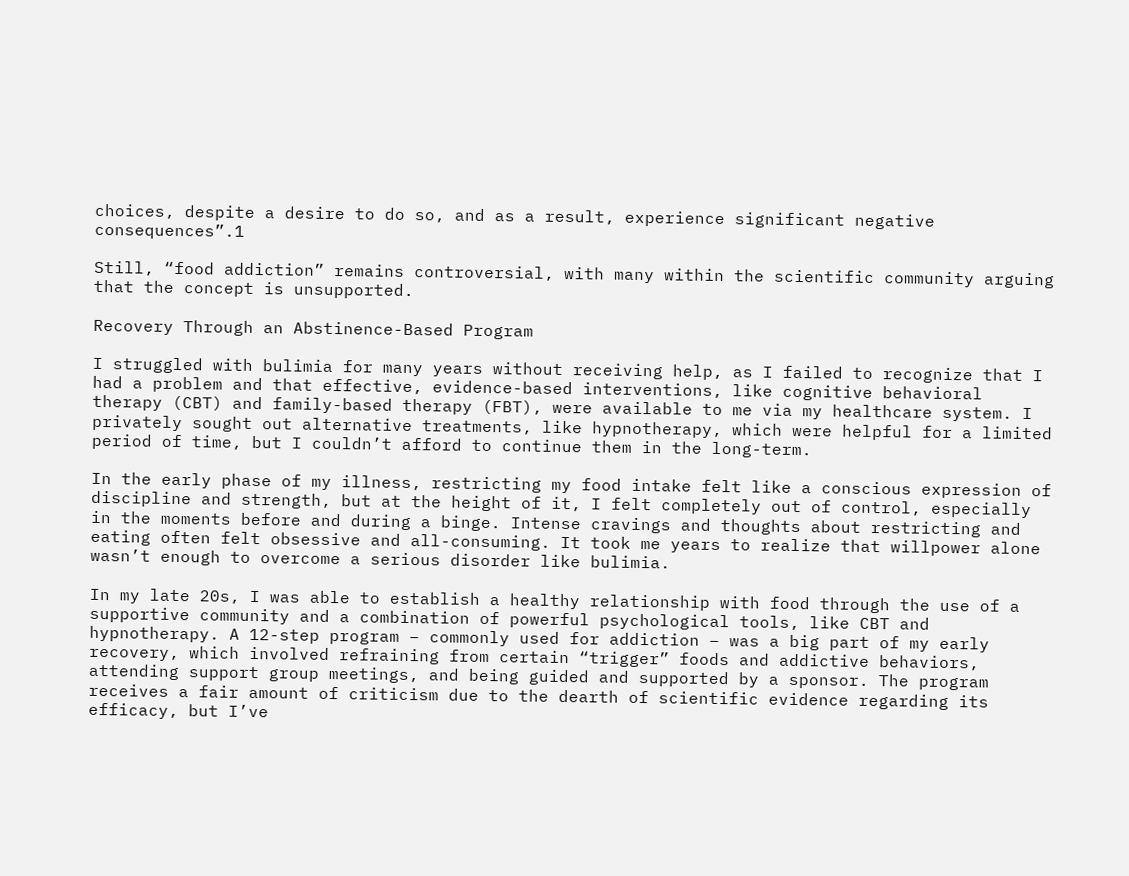choices, despite a desire to do so, and as a result, experience significant negative consequences”.1

Still, “food addiction” remains controversial, with many within the scientific community arguing that the concept is unsupported.

Recovery Through an Abstinence-Based Program

I struggled with bulimia for many years without receiving help, as I failed to recognize that I had a problem and that effective, evidence-based interventions, like cognitive behavioral therapy (CBT) and family-based therapy (FBT), were available to me via my healthcare system. I privately sought out alternative treatments, like hypnotherapy, which were helpful for a limited period of time, but I couldn’t afford to continue them in the long-term.

In the early phase of my illness, restricting my food intake felt like a conscious expression of discipline and strength, but at the height of it, I felt completely out of control, especially in the moments before and during a binge. Intense cravings and thoughts about restricting and eating often felt obsessive and all-consuming. It took me years to realize that willpower alone wasn’t enough to overcome a serious disorder like bulimia.

In my late 20s, I was able to establish a healthy relationship with food through the use of a supportive community and a combination of powerful psychological tools, like CBT and hypnotherapy. A 12-step program – commonly used for addiction – was a big part of my early recovery, which involved refraining from certain “trigger” foods and addictive behaviors, attending support group meetings, and being guided and supported by a sponsor. The program receives a fair amount of criticism due to the dearth of scientific evidence regarding its efficacy, but I’ve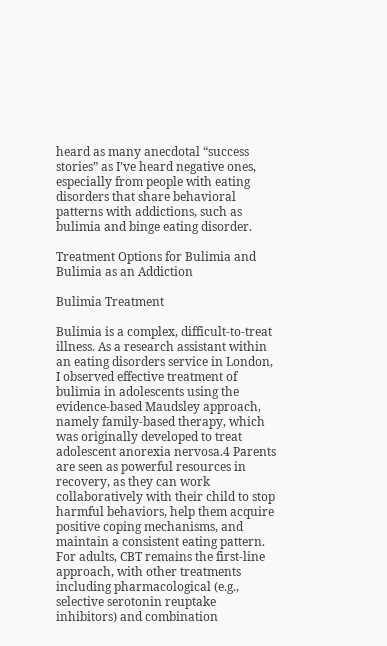heard as many anecdotal “success stories” as I’ve heard negative ones, especially from people with eating disorders that share behavioral patterns with addictions, such as bulimia and binge eating disorder.

Treatment Options for Bulimia and Bulimia as an Addiction

Bulimia Treatment

Bulimia is a complex, difficult-to-treat illness. As a research assistant within an eating disorders service in London, I observed effective treatment of bulimia in adolescents using the evidence-based Maudsley approach, namely family-based therapy, which was originally developed to treat adolescent anorexia nervosa.4 Parents are seen as powerful resources in recovery, as they can work collaboratively with their child to stop harmful behaviors, help them acquire positive coping mechanisms, and maintain a consistent eating pattern. For adults, CBT remains the first-line approach, with other treatments including pharmacological (e.g., selective serotonin reuptake inhibitors) and combination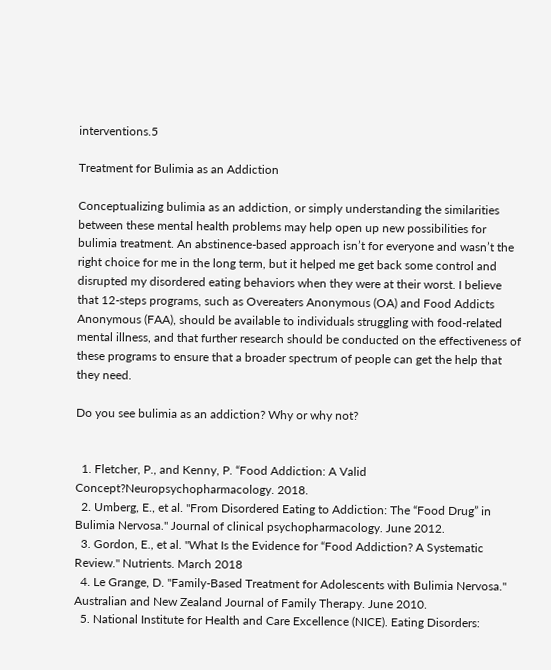interventions.5

Treatment for Bulimia as an Addiction

Conceptualizing bulimia as an addiction, or simply understanding the similarities between these mental health problems may help open up new possibilities for bulimia treatment. An abstinence-based approach isn’t for everyone and wasn’t the right choice for me in the long term, but it helped me get back some control and disrupted my disordered eating behaviors when they were at their worst. I believe that 12-steps programs, such as Overeaters Anonymous (OA) and Food Addicts Anonymous (FAA), should be available to individuals struggling with food-related mental illness, and that further research should be conducted on the effectiveness of these programs to ensure that a broader spectrum of people can get the help that they need.

Do you see bulimia as an addiction? Why or why not?


  1. Fletcher, P., and Kenny, P. “Food Addiction: A Valid Concept?Neuropsychopharmacology. 2018.
  2. Umberg, E., et al. "From Disordered Eating to Addiction: The “Food Drug” in Bulimia Nervosa." Journal of clinical psychopharmacology. June 2012.
  3. Gordon, E., et al. "What Is the Evidence for “Food Addiction? A Systematic Review." Nutrients. March 2018
  4. Le Grange, D. "Family-Based Treatment for Adolescents with Bulimia Nervosa." Australian and New Zealand Journal of Family Therapy. June 2010.
  5. National Institute for Health and Care Excellence (NICE). Eating Disorders: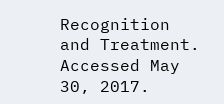Recognition and Treatment. Accessed May 30, 2017.